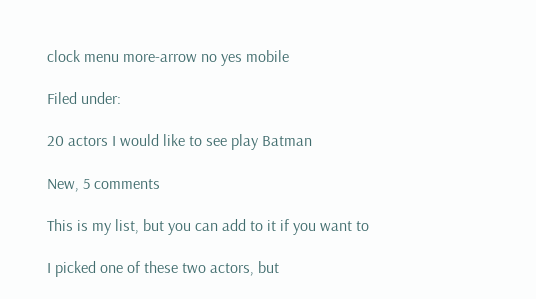clock menu more-arrow no yes mobile

Filed under:

20 actors I would like to see play Batman

New, 5 comments

This is my list, but you can add to it if you want to

I picked one of these two actors, but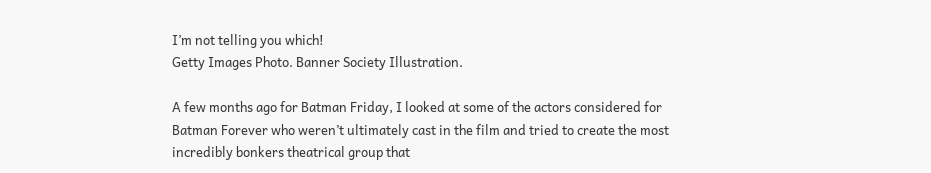I’m not telling you which!
Getty Images Photo. Banner Society Illustration.

A few months ago for Batman Friday, I looked at some of the actors considered for Batman Forever who weren’t ultimately cast in the film and tried to create the most incredibly bonkers theatrical group that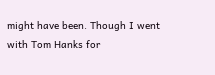might have been. Though I went with Tom Hanks for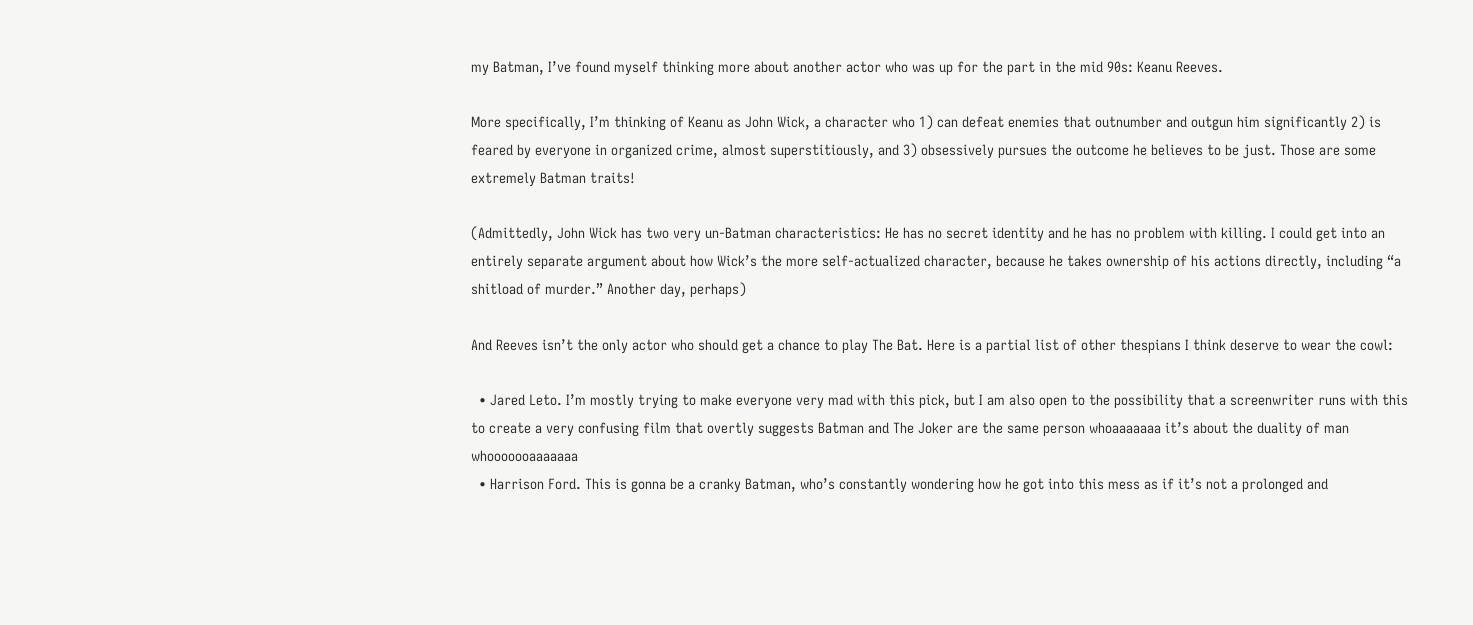my Batman, I’ve found myself thinking more about another actor who was up for the part in the mid 90s: Keanu Reeves.

More specifically, I’m thinking of Keanu as John Wick, a character who 1) can defeat enemies that outnumber and outgun him significantly 2) is feared by everyone in organized crime, almost superstitiously, and 3) obsessively pursues the outcome he believes to be just. Those are some extremely Batman traits!

(Admittedly, John Wick has two very un-Batman characteristics: He has no secret identity and he has no problem with killing. I could get into an entirely separate argument about how Wick’s the more self-actualized character, because he takes ownership of his actions directly, including “a shitload of murder.” Another day, perhaps)

And Reeves isn’t the only actor who should get a chance to play The Bat. Here is a partial list of other thespians I think deserve to wear the cowl:

  • Jared Leto. I’m mostly trying to make everyone very mad with this pick, but I am also open to the possibility that a screenwriter runs with this to create a very confusing film that overtly suggests Batman and The Joker are the same person whoaaaaaaa it’s about the duality of man whooooooaaaaaaa
  • Harrison Ford. This is gonna be a cranky Batman, who’s constantly wondering how he got into this mess as if it’s not a prolonged and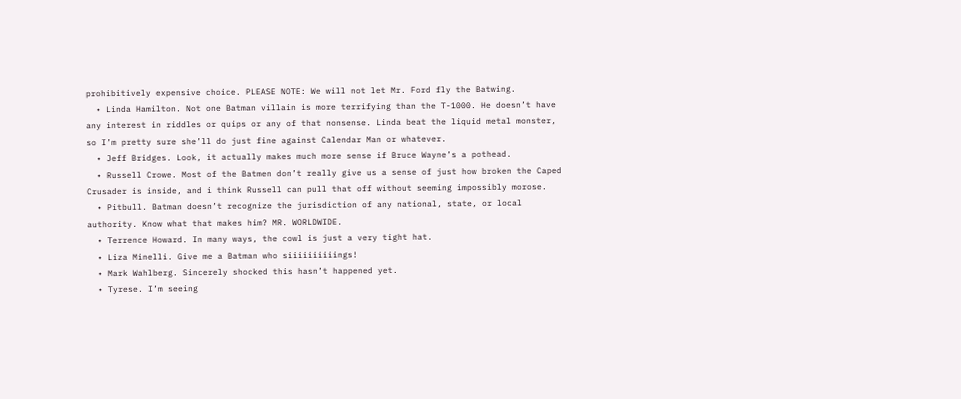prohibitively expensive choice. PLEASE NOTE: We will not let Mr. Ford fly the Batwing.
  • Linda Hamilton. Not one Batman villain is more terrifying than the T-1000. He doesn’t have any interest in riddles or quips or any of that nonsense. Linda beat the liquid metal monster, so I’m pretty sure she’ll do just fine against Calendar Man or whatever.
  • Jeff Bridges. Look, it actually makes much more sense if Bruce Wayne’s a pothead.
  • Russell Crowe. Most of the Batmen don’t really give us a sense of just how broken the Caped Crusader is inside, and i think Russell can pull that off without seeming impossibly morose.
  • Pitbull. Batman doesn’t recognize the jurisdiction of any national, state, or local authority. Know what that makes him? MR. WORLDWIDE.
  • Terrence Howard. In many ways, the cowl is just a very tight hat.
  • Liza Minelli. Give me a Batman who siiiiiiiiiings!
  • Mark Wahlberg. Sincerely shocked this hasn’t happened yet.
  • Tyrese. I’m seeing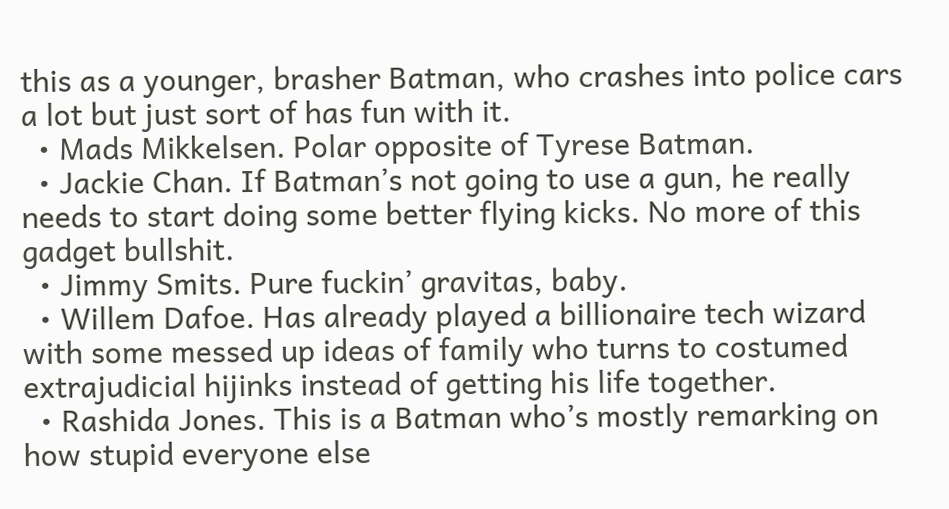this as a younger, brasher Batman, who crashes into police cars a lot but just sort of has fun with it.
  • Mads Mikkelsen. Polar opposite of Tyrese Batman.
  • Jackie Chan. If Batman’s not going to use a gun, he really needs to start doing some better flying kicks. No more of this gadget bullshit.
  • Jimmy Smits. Pure fuckin’ gravitas, baby.
  • Willem Dafoe. Has already played a billionaire tech wizard with some messed up ideas of family who turns to costumed extrajudicial hijinks instead of getting his life together.
  • Rashida Jones. This is a Batman who’s mostly remarking on how stupid everyone else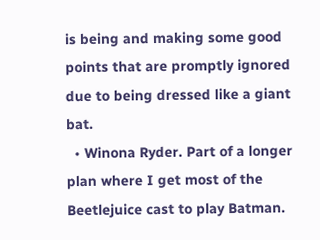is being and making some good points that are promptly ignored due to being dressed like a giant bat.
  • Winona Ryder. Part of a longer plan where I get most of the Beetlejuice cast to play Batman.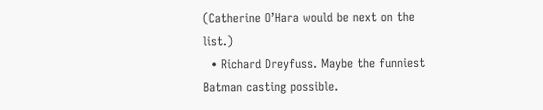(Catherine O’Hara would be next on the list.)
  • Richard Dreyfuss. Maybe the funniest Batman casting possible.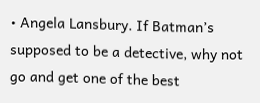• Angela Lansbury. If Batman’s supposed to be a detective, why not go and get one of the best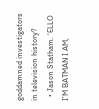goddamned investigators in television history?
  • Jason Statham. ‘ELLO I’M BATMAN I AM,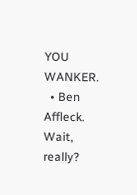YOU WANKER.
  • Ben Affleck. Wait, really?